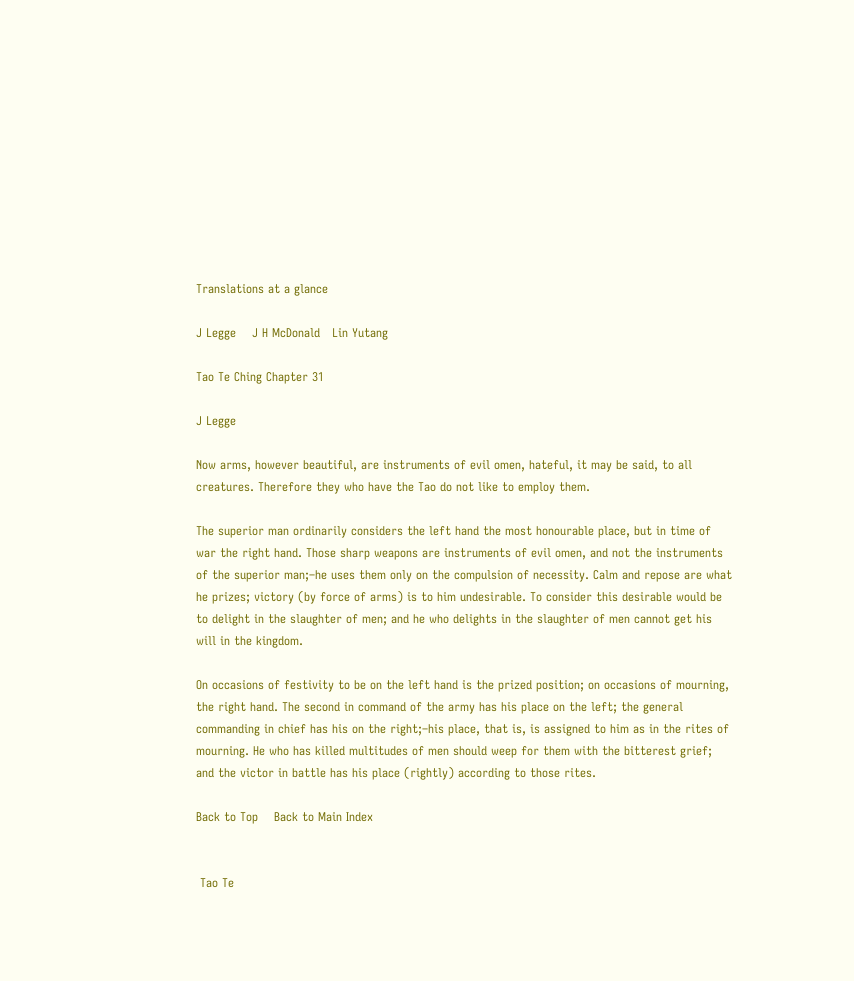Translations at a glance

J Legge    J H McDonald   Lin Yutang

Tao Te Ching Chapter 31

J Legge

Now arms, however beautiful, are instruments of evil omen, hateful, it may be said, to all creatures. Therefore they who have the Tao do not like to employ them.

The superior man ordinarily considers the left hand the most honourable place, but in time of war the right hand. Those sharp weapons are instruments of evil omen, and not the instruments of the superior man;–he uses them only on the compulsion of necessity. Calm and repose are what he prizes; victory (by force of arms) is to him undesirable. To consider this desirable would be to delight in the slaughter of men; and he who delights in the slaughter of men cannot get his will in the kingdom.

On occasions of festivity to be on the left hand is the prized position; on occasions of mourning, the right hand. The second in command of the army has his place on the left; the general commanding in chief has his on the right;–his place, that is, is assigned to him as in the rites of mourning. He who has killed multitudes of men should weep for them with the bitterest grief; and the victor in battle has his place (rightly) according to those rites.

Back to Top    Back to Main Index


 Tao Te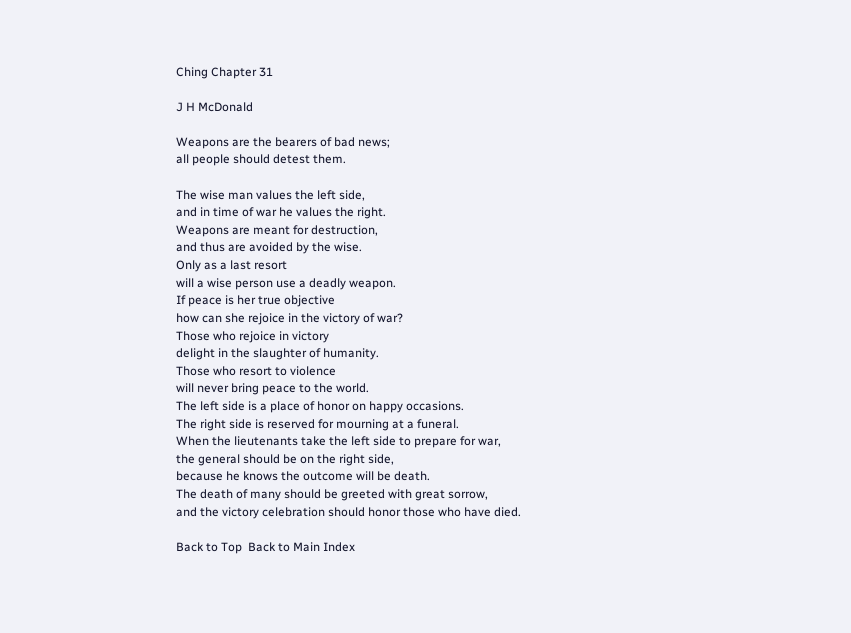Ching Chapter 31

J H McDonald

Weapons are the bearers of bad news;
all people should detest them.

The wise man values the left side,
and in time of war he values the right.
Weapons are meant for destruction,
and thus are avoided by the wise.
Only as a last resort
will a wise person use a deadly weapon.
If peace is her true objective
how can she rejoice in the victory of war?
Those who rejoice in victory
delight in the slaughter of humanity.
Those who resort to violence
will never bring peace to the world.
The left side is a place of honor on happy occasions.
The right side is reserved for mourning at a funeral.
When the lieutenants take the left side to prepare for war,
the general should be on the right side,
because he knows the outcome will be death.
The death of many should be greeted with great sorrow,
and the victory celebration should honor those who have died.

Back to Top  Back to Main Index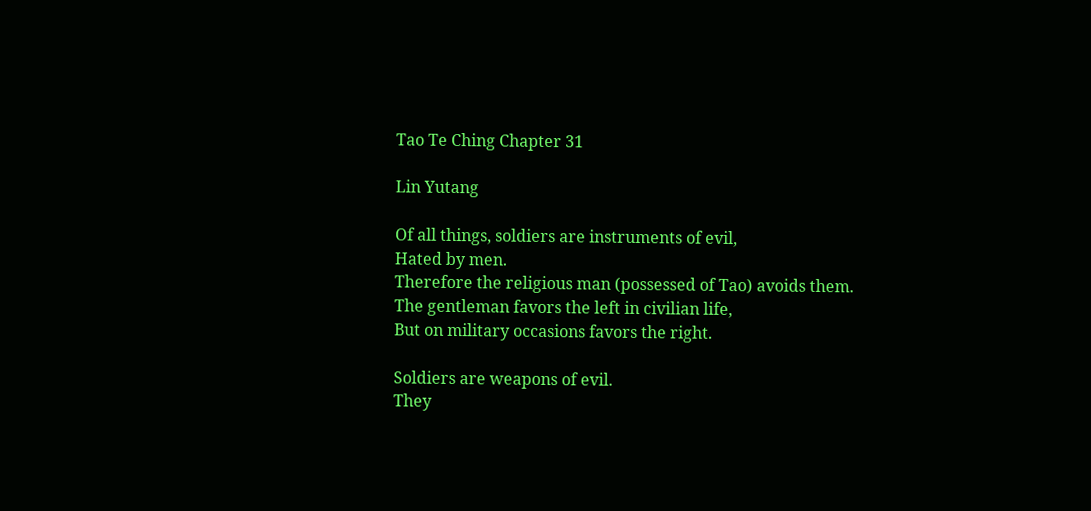Tao Te Ching Chapter 31

Lin Yutang

Of all things, soldiers are instruments of evil,
Hated by men.
Therefore the religious man (possessed of Tao) avoids them.
The gentleman favors the left in civilian life,
But on military occasions favors the right.

Soldiers are weapons of evil.
They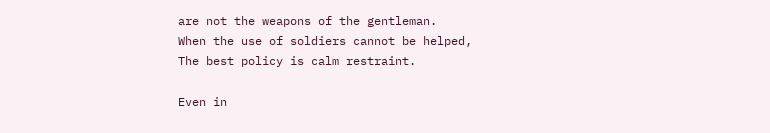are not the weapons of the gentleman.
When the use of soldiers cannot be helped,
The best policy is calm restraint.

Even in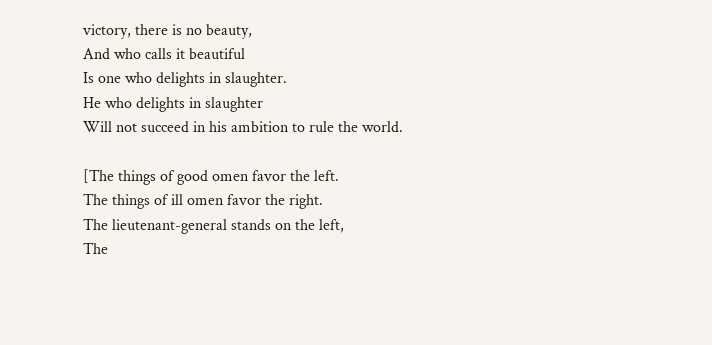victory, there is no beauty,
And who calls it beautiful
Is one who delights in slaughter.
He who delights in slaughter
Will not succeed in his ambition to rule the world.

[The things of good omen favor the left.
The things of ill omen favor the right.
The lieutenant-general stands on the left,
The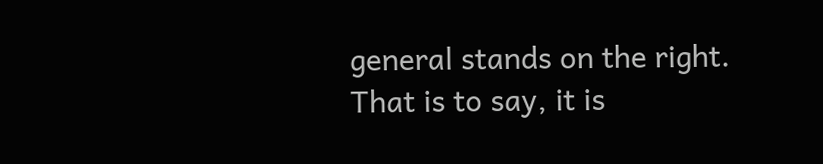general stands on the right.
That is to say, it is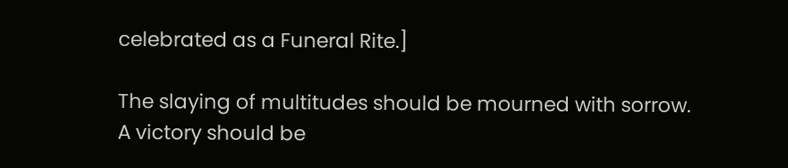celebrated as a Funeral Rite.]

The slaying of multitudes should be mourned with sorrow.
A victory should be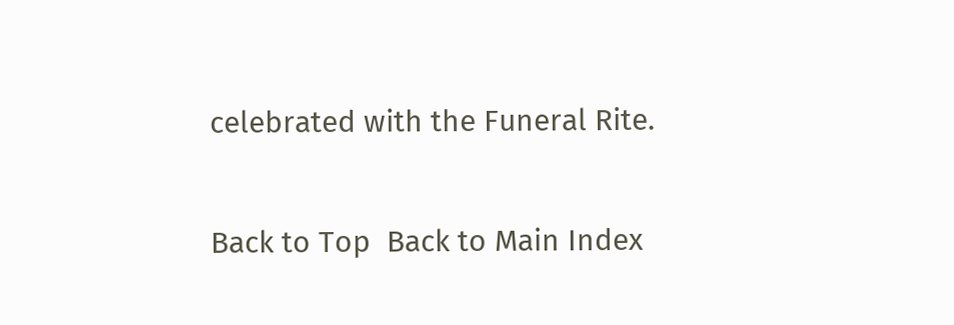celebrated with the Funeral Rite.

Back to Top  Back to Main Index